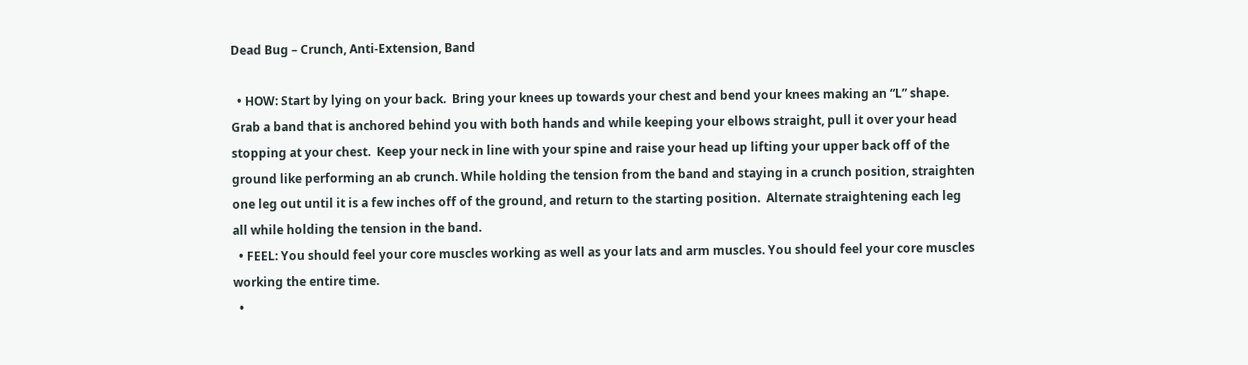Dead Bug – Crunch, Anti-Extension, Band

  • HOW: Start by lying on your back.  Bring your knees up towards your chest and bend your knees making an “L” shape. Grab a band that is anchored behind you with both hands and while keeping your elbows straight, pull it over your head stopping at your chest.  Keep your neck in line with your spine and raise your head up lifting your upper back off of the ground like performing an ab crunch. While holding the tension from the band and staying in a crunch position, straighten one leg out until it is a few inches off of the ground, and return to the starting position.  Alternate straightening each leg all while holding the tension in the band.
  • FEEL: You should feel your core muscles working as well as your lats and arm muscles. You should feel your core muscles working the entire time.
  •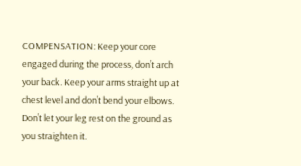COMPENSATION: Keep your core engaged during the process, don’t arch your back. Keep your arms straight up at chest level and don’t bend your elbows. Don’t let your leg rest on the ground as you straighten it.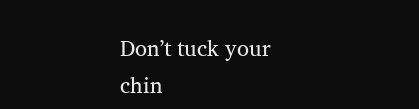Don’t tuck your chin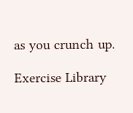as you crunch up.

Exercise Library